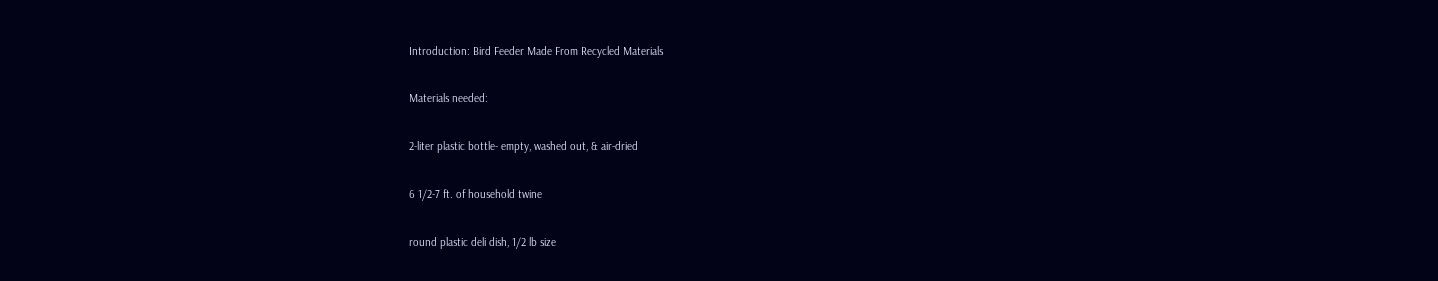Introduction: Bird Feeder Made From Recycled Materials

Materials needed:

2-liter plastic bottle- empty, washed out, & air-dried

6 1/2-7 ft. of household twine

round plastic deli dish, 1/2 lb size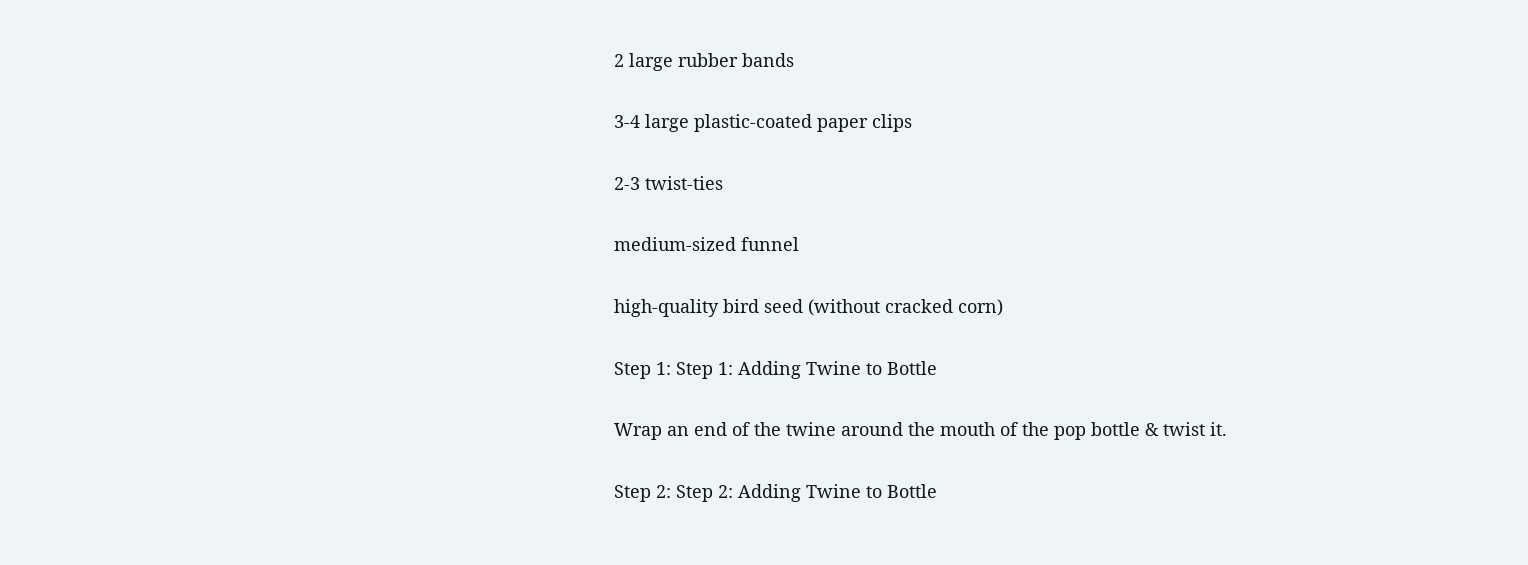2 large rubber bands

3-4 large plastic-coated paper clips

2-3 twist-ties

medium-sized funnel

high-quality bird seed (without cracked corn)

Step 1: Step 1: Adding Twine to Bottle

Wrap an end of the twine around the mouth of the pop bottle & twist it.

Step 2: Step 2: Adding Twine to Bottle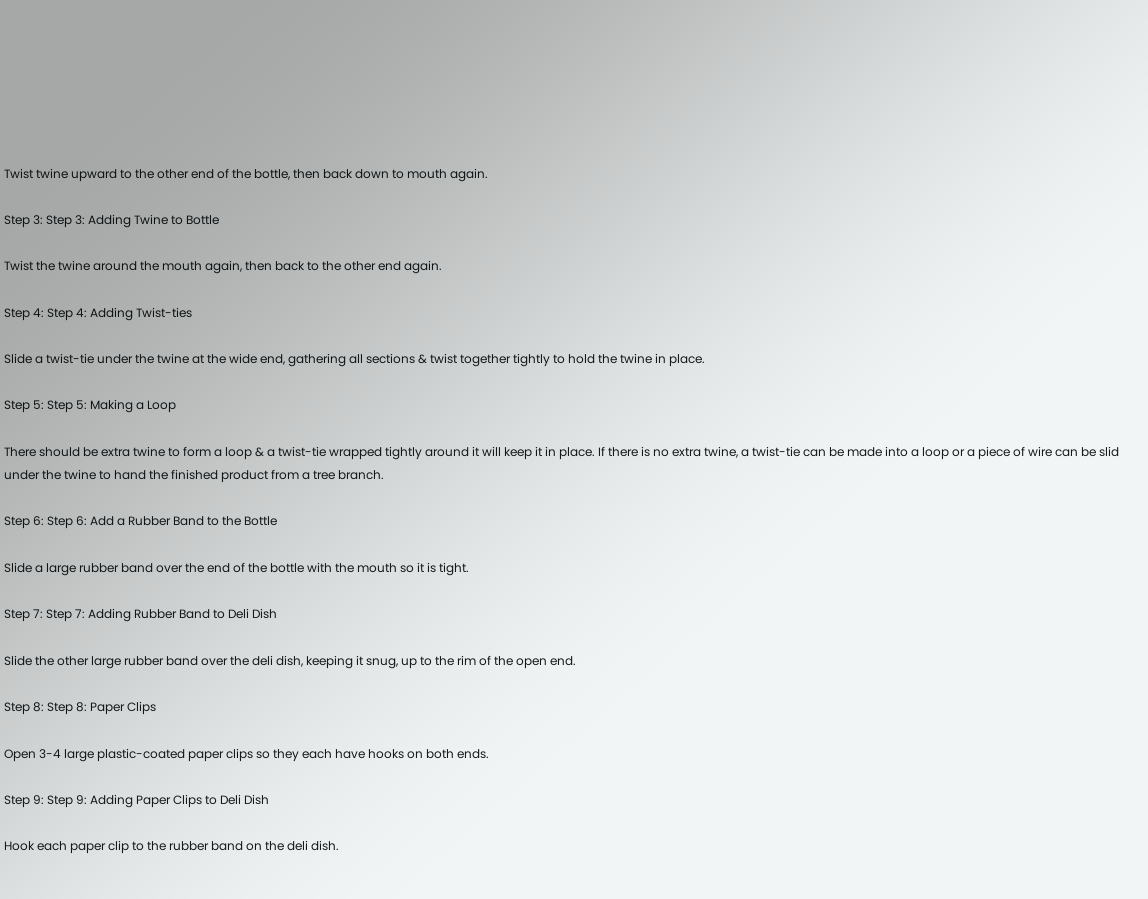Twist twine upward to the other end of the bottle, then back down to mouth again.

Step 3: Step 3: Adding Twine to Bottle

Twist the twine around the mouth again, then back to the other end again.

Step 4: Step 4: Adding Twist-ties

Slide a twist-tie under the twine at the wide end, gathering all sections & twist together tightly to hold the twine in place.

Step 5: Step 5: Making a Loop

There should be extra twine to form a loop & a twist-tie wrapped tightly around it will keep it in place. If there is no extra twine, a twist-tie can be made into a loop or a piece of wire can be slid under the twine to hand the finished product from a tree branch.

Step 6: Step 6: Add a Rubber Band to the Bottle

Slide a large rubber band over the end of the bottle with the mouth so it is tight.

Step 7: Step 7: Adding Rubber Band to Deli Dish

Slide the other large rubber band over the deli dish, keeping it snug, up to the rim of the open end.

Step 8: Step 8: Paper Clips

Open 3-4 large plastic-coated paper clips so they each have hooks on both ends.

Step 9: Step 9: Adding Paper Clips to Deli Dish

Hook each paper clip to the rubber band on the deli dish.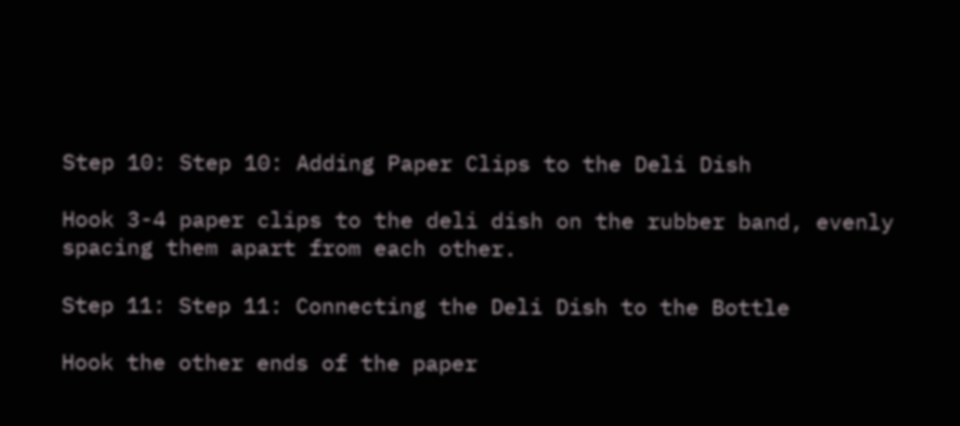Step 10: Step 10: Adding Paper Clips to the Deli Dish

Hook 3-4 paper clips to the deli dish on the rubber band, evenly spacing them apart from each other.

Step 11: Step 11: Connecting the Deli Dish to the Bottle

Hook the other ends of the paper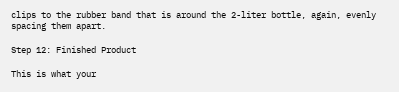clips to the rubber band that is around the 2-liter bottle, again, evenly spacing them apart.

Step 12: Finished Product

This is what your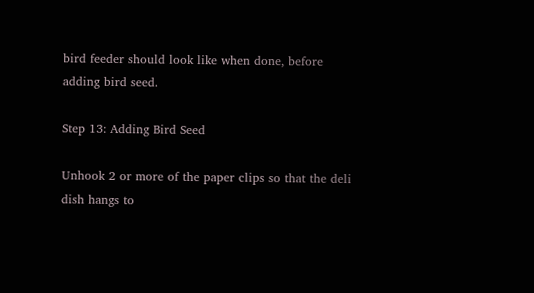bird feeder should look like when done, before adding bird seed.

Step 13: Adding Bird Seed

Unhook 2 or more of the paper clips so that the deli dish hangs to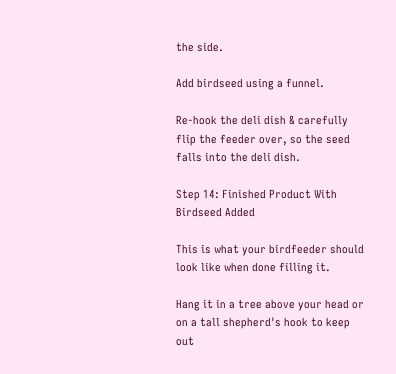the side.

Add birdseed using a funnel.

Re-hook the deli dish & carefully flip the feeder over, so the seed falls into the deli dish.

Step 14: Finished Product With Birdseed Added

This is what your birdfeeder should look like when done filling it.

Hang it in a tree above your head or on a tall shepherd's hook to keep out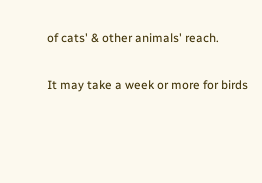of cats' & other animals' reach.

It may take a week or more for birds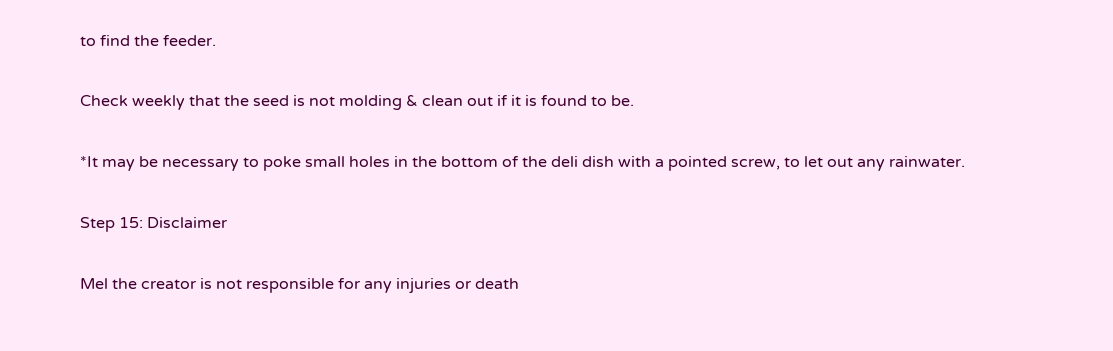to find the feeder.

Check weekly that the seed is not molding & clean out if it is found to be.

*It may be necessary to poke small holes in the bottom of the deli dish with a pointed screw, to let out any rainwater.

Step 15: Disclaimer

Mel the creator is not responsible for any injuries or death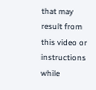that may result from this video or instructions while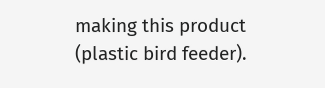making this product (plastic bird feeder).